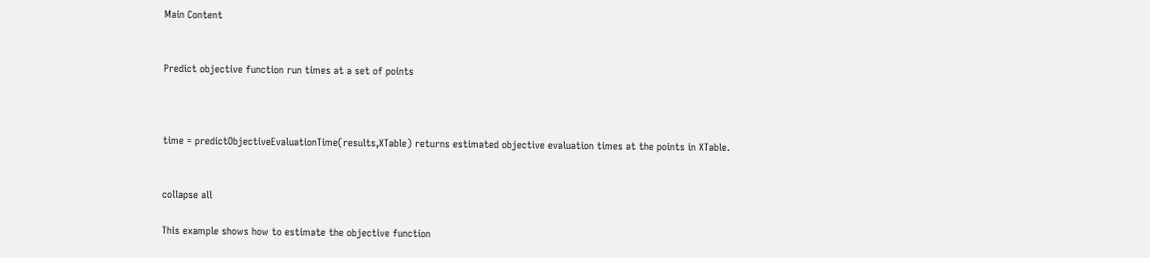Main Content


Predict objective function run times at a set of points



time = predictObjectiveEvaluationTime(results,XTable) returns estimated objective evaluation times at the points in XTable.


collapse all

This example shows how to estimate the objective function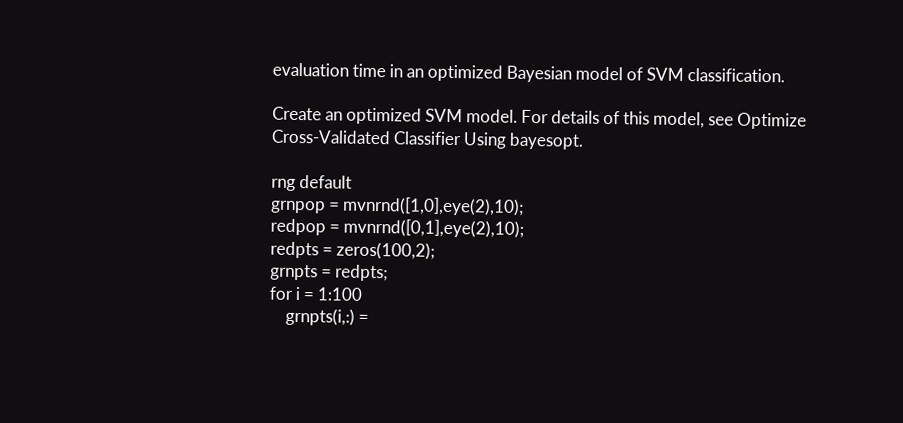evaluation time in an optimized Bayesian model of SVM classification.

Create an optimized SVM model. For details of this model, see Optimize Cross-Validated Classifier Using bayesopt.

rng default
grnpop = mvnrnd([1,0],eye(2),10);
redpop = mvnrnd([0,1],eye(2),10);
redpts = zeros(100,2);
grnpts = redpts;
for i = 1:100
    grnpts(i,:) =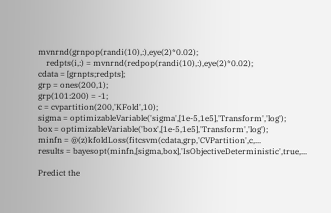mvnrnd(grnpop(randi(10),:),eye(2)*0.02);
    redpts(i,:) = mvnrnd(redpop(randi(10),:),eye(2)*0.02);
cdata = [grnpts;redpts];
grp = ones(200,1);
grp(101:200) = -1;
c = cvpartition(200,'KFold',10);
sigma = optimizableVariable('sigma',[1e-5,1e5],'Transform','log');
box = optimizableVariable('box',[1e-5,1e5],'Transform','log');
minfn = @(z)kfoldLoss(fitcsvm(cdata,grp,'CVPartition',c,...
results = bayesopt(minfn,[sigma,box],'IsObjectiveDeterministic',true,...

Predict the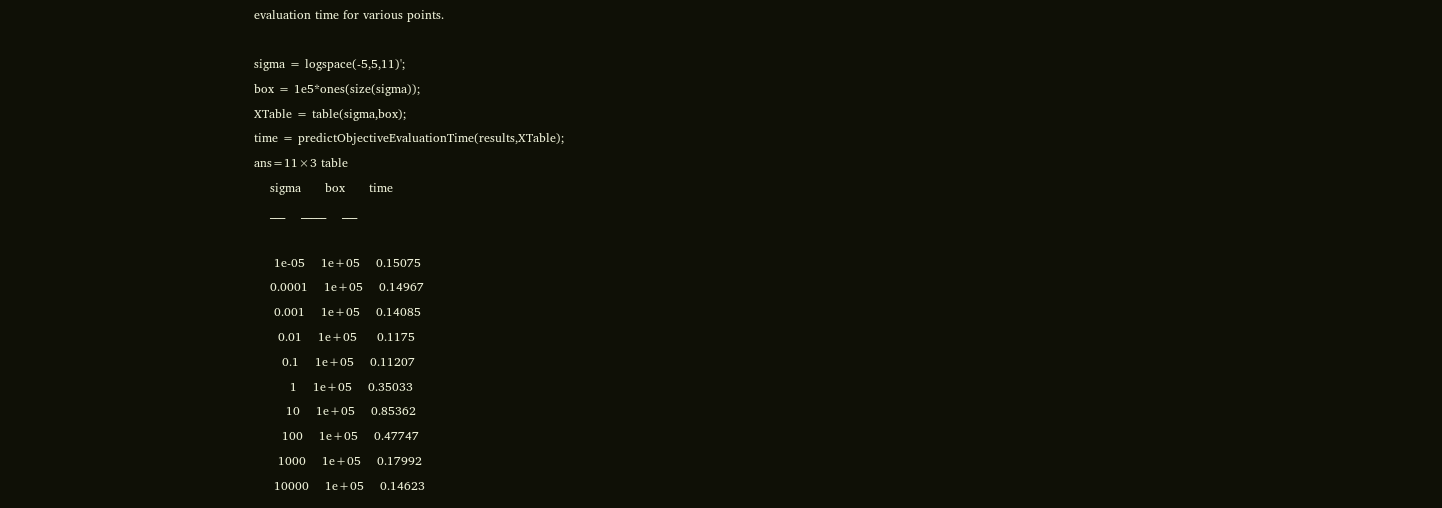evaluation time for various points.

sigma = logspace(-5,5,11)';
box = 1e5*ones(size(sigma));
XTable = table(sigma,box);
time = predictObjectiveEvaluationTime(results,XTable);
ans=11×3 table
    sigma      box      time
    ___    _____    ___

     1e-05    1e+05    0.15075
    0.0001    1e+05    0.14967
     0.001    1e+05    0.14085
      0.01    1e+05     0.1175
       0.1    1e+05    0.11207
         1    1e+05    0.35033
        10    1e+05    0.85362
       100    1e+05    0.47747
      1000    1e+05    0.17992
     10000    1e+05    0.14623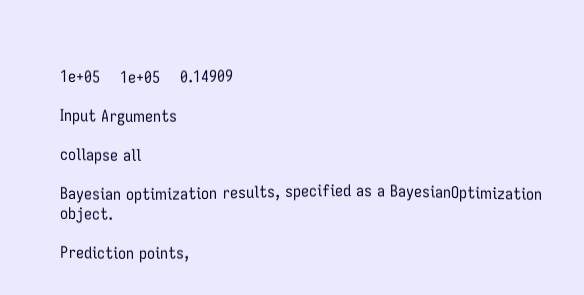1e+05    1e+05    0.14909

Input Arguments

collapse all

Bayesian optimization results, specified as a BayesianOptimization object.

Prediction points,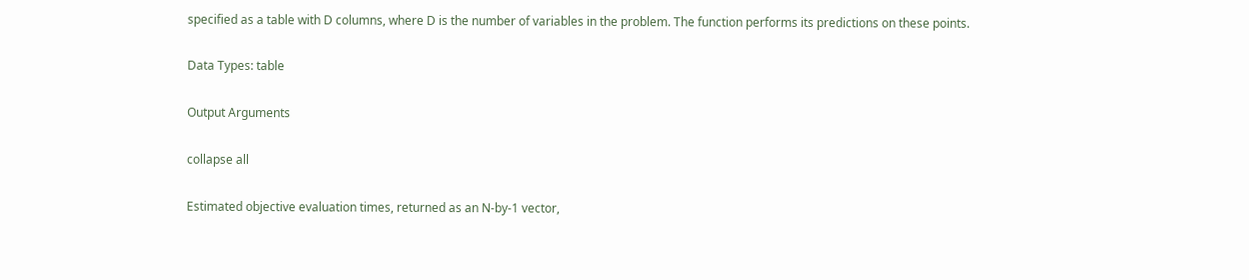specified as a table with D columns, where D is the number of variables in the problem. The function performs its predictions on these points.

Data Types: table

Output Arguments

collapse all

Estimated objective evaluation times, returned as an N-by-1 vector,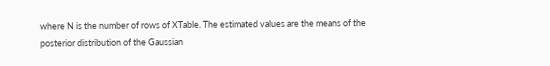where N is the number of rows of XTable. The estimated values are the means of the posterior distribution of the Gaussian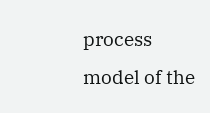process model of the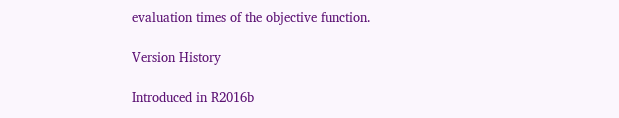evaluation times of the objective function.

Version History

Introduced in R2016b